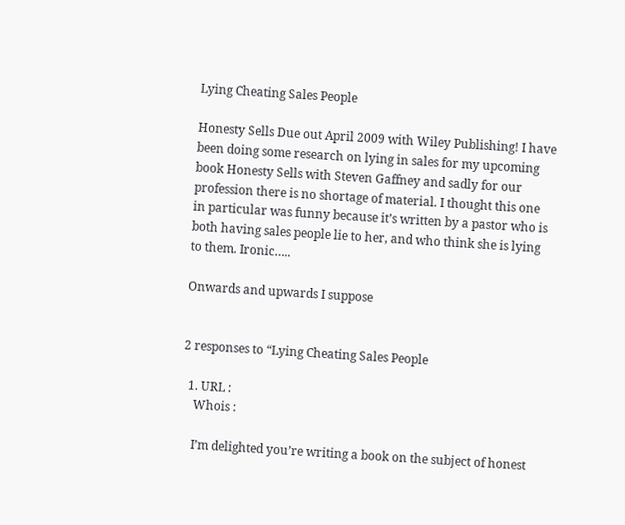Lying Cheating Sales People

Honesty Sells Due out April 2009 with Wiley Publishing! I have been doing some research on lying in sales for my upcoming book Honesty Sells with Steven Gaffney and sadly for our profession there is no shortage of material. I thought this one in particular was funny because it’s written by a pastor who is both having sales people lie to her, and who think she is lying to them. Ironic…..

Onwards and upwards I suppose


2 responses to “Lying Cheating Sales People

  1. URL :
    Whois :

    I’m delighted you’re writing a book on the subject of honest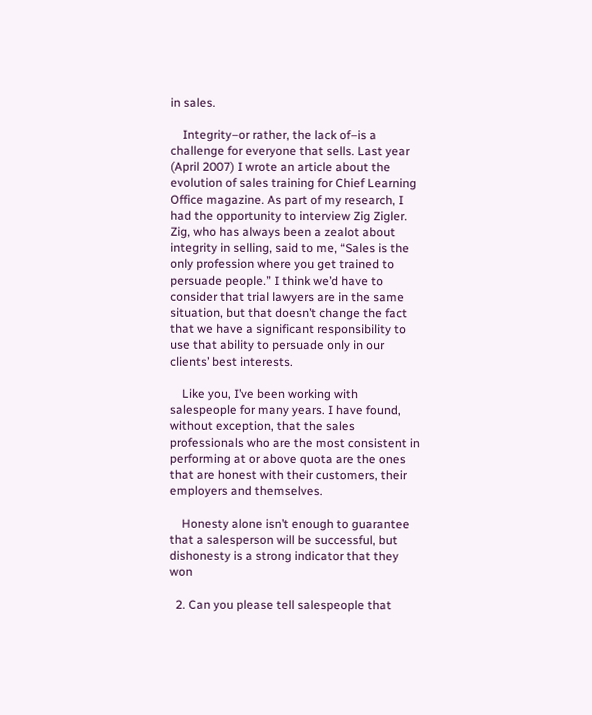in sales.

    Integrity–or rather, the lack of–is a challenge for everyone that sells. Last year (April 2007) I wrote an article about the evolution of sales training for Chief Learning Office magazine. As part of my research, I had the opportunity to interview Zig Zigler. Zig, who has always been a zealot about integrity in selling, said to me, “Sales is the only profession where you get trained to persuade people.” I think we’d have to consider that trial lawyers are in the same situation, but that doesn’t change the fact that we have a significant responsibility to use that ability to persuade only in our clients’ best interests.

    Like you, I’ve been working with salespeople for many years. I have found, without exception, that the sales professionals who are the most consistent in performing at or above quota are the ones that are honest with their customers, their employers and themselves.

    Honesty alone isn’t enough to guarantee that a salesperson will be successful, but dishonesty is a strong indicator that they won

  2. Can you please tell salespeople that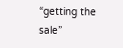“getting the sale”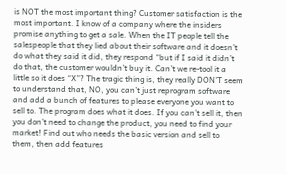is NOT the most important thing? Customer satisfaction is the most important. I know of a company where the insiders promise anything to get a sale. When the IT people tell the salespeople that they lied about their software and it doesn’t do what they said it did, they respond “but if I said it didn’t do that, the customer wouldn’t buy it. Can’t we re-tool it a little so it does “X”? The tragic thing is, they really DON’T seem to understand that, NO, you can’t just reprogram software and add a bunch of features to please everyone you want to sell to. The program does what it does. If you can’t sell it, then you don’t need to change the product, you need to find your market! Find out who needs the basic version and sell to them, then add features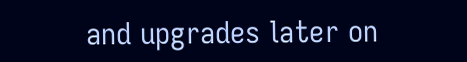and upgrades later on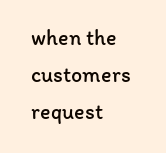when the customers request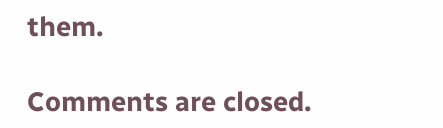them.

Comments are closed.